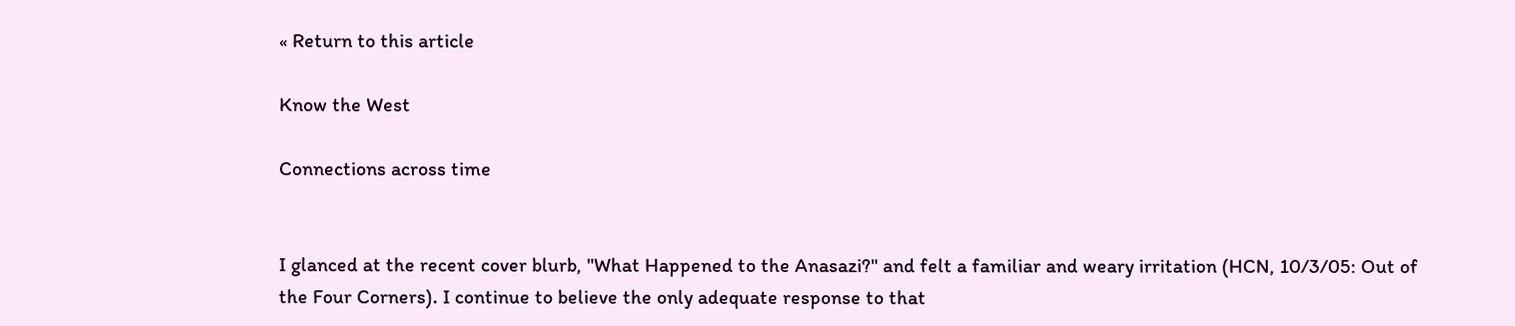« Return to this article

Know the West

Connections across time


I glanced at the recent cover blurb, "What Happened to the Anasazi?" and felt a familiar and weary irritation (HCN, 10/3/05: Out of the Four Corners). I continue to believe the only adequate response to that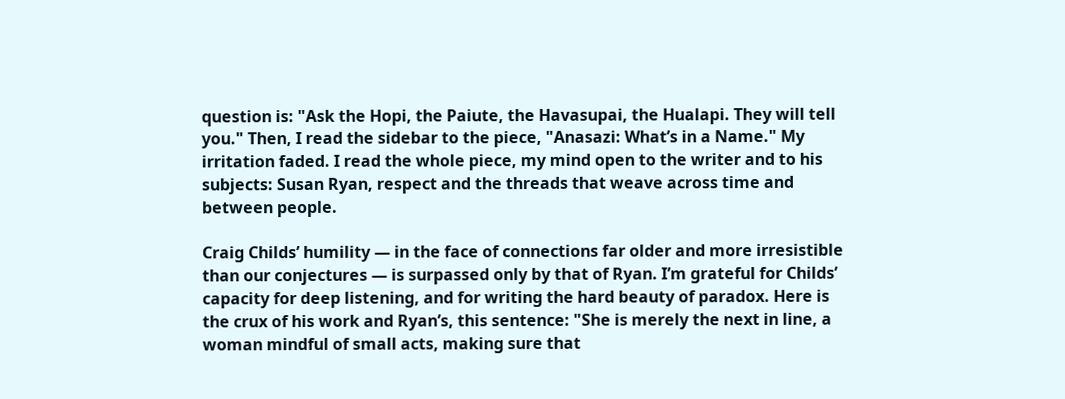question is: "Ask the Hopi, the Paiute, the Havasupai, the Hualapi. They will tell you." Then, I read the sidebar to the piece, "Anasazi: What’s in a Name." My irritation faded. I read the whole piece, my mind open to the writer and to his subjects: Susan Ryan, respect and the threads that weave across time and between people.

Craig Childs’ humility — in the face of connections far older and more irresistible than our conjectures — is surpassed only by that of Ryan. I’m grateful for Childs’ capacity for deep listening, and for writing the hard beauty of paradox. Here is the crux of his work and Ryan’s, this sentence: "She is merely the next in line, a woman mindful of small acts, making sure that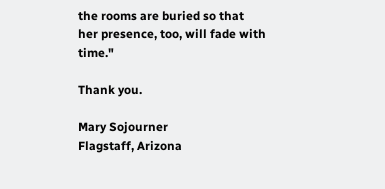the rooms are buried so that her presence, too, will fade with time."

Thank you.

Mary Sojourner
Flagstaff, Arizona